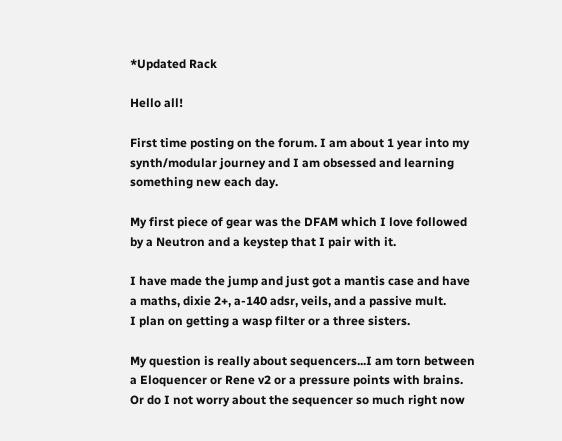*Updated Rack

Hello all!

First time posting on the forum. I am about 1 year into my synth/modular journey and I am obsessed and learning something new each day.

My first piece of gear was the DFAM which I love followed by a Neutron and a keystep that I pair with it.

I have made the jump and just got a mantis case and have a maths, dixie 2+, a-140 adsr, veils, and a passive mult.
I plan on getting a wasp filter or a three sisters.

My question is really about sequencers...I am torn between a Eloquencer or Rene v2 or a pressure points with brains.
Or do I not worry about the sequencer so much right now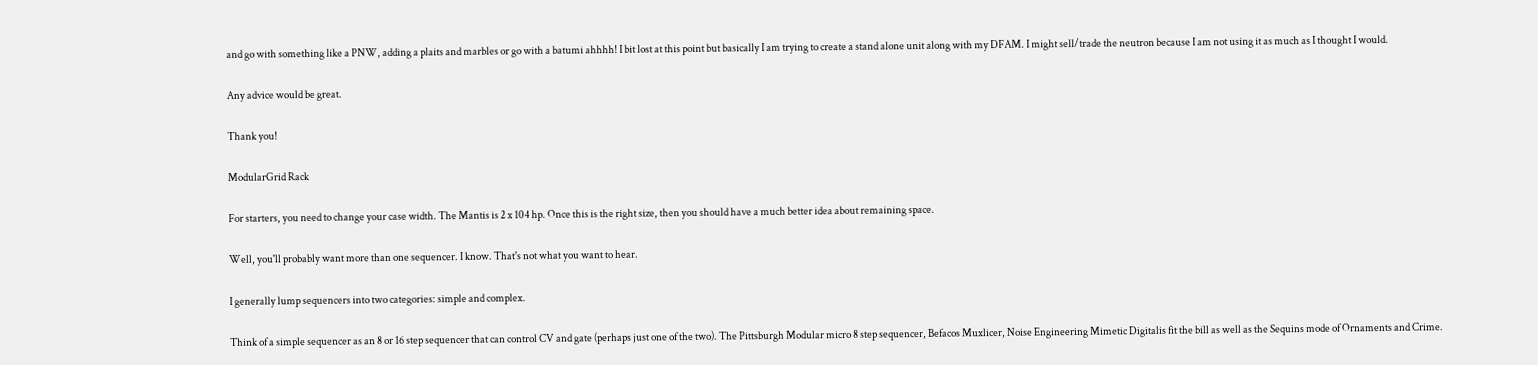and go with something like a PNW, adding a plaits and marbles or go with a batumi ahhhh! I bit lost at this point but basically I am trying to create a stand alone unit along with my DFAM. I might sell/trade the neutron because I am not using it as much as I thought I would.

Any advice would be great.

Thank you!

ModularGrid Rack

For starters, you need to change your case width. The Mantis is 2 x 104 hp. Once this is the right size, then you should have a much better idea about remaining space.

Well, you'll probably want more than one sequencer. I know. That's not what you want to hear.

I generally lump sequencers into two categories: simple and complex.

Think of a simple sequencer as an 8 or 16 step sequencer that can control CV and gate (perhaps just one of the two). The Pittsburgh Modular micro 8 step sequencer, Befacos Muxlicer, Noise Engineering Mimetic Digitalis fit the bill as well as the Sequins mode of Ornaments and Crime.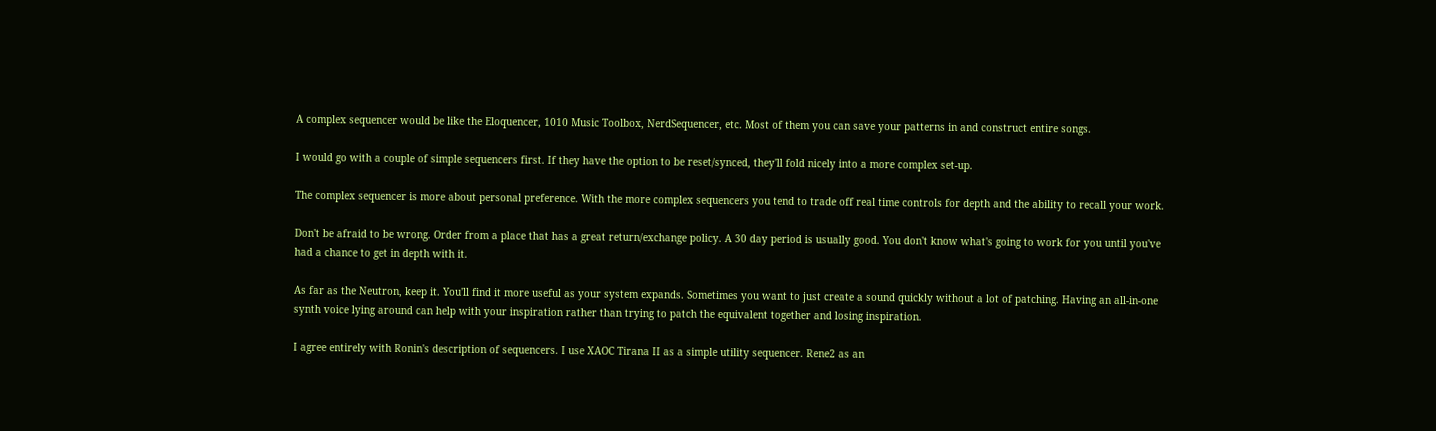A complex sequencer would be like the Eloquencer, 1010 Music Toolbox, NerdSequencer, etc. Most of them you can save your patterns in and construct entire songs.

I would go with a couple of simple sequencers first. If they have the option to be reset/synced, they'll fold nicely into a more complex set-up.

The complex sequencer is more about personal preference. With the more complex sequencers you tend to trade off real time controls for depth and the ability to recall your work.

Don't be afraid to be wrong. Order from a place that has a great return/exchange policy. A 30 day period is usually good. You don't know what's going to work for you until you've had a chance to get in depth with it.

As far as the Neutron, keep it. You'll find it more useful as your system expands. Sometimes you want to just create a sound quickly without a lot of patching. Having an all-in-one synth voice lying around can help with your inspiration rather than trying to patch the equivalent together and losing inspiration.

I agree entirely with Ronin's description of sequencers. I use XAOC Tirana II as a simple utility sequencer. Rene2 as an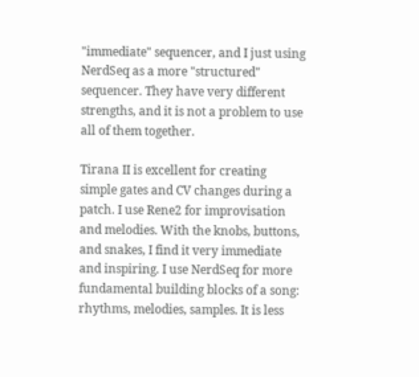"immediate" sequencer, and I just using NerdSeq as a more "structured" sequencer. They have very different strengths, and it is not a problem to use all of them together.

Tirana II is excellent for creating simple gates and CV changes during a patch. I use Rene2 for improvisation and melodies. With the knobs, buttons, and snakes, I find it very immediate and inspiring. I use NerdSeq for more fundamental building blocks of a song: rhythms, melodies, samples. It is less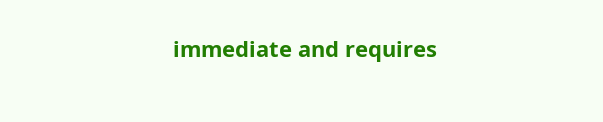immediate and requires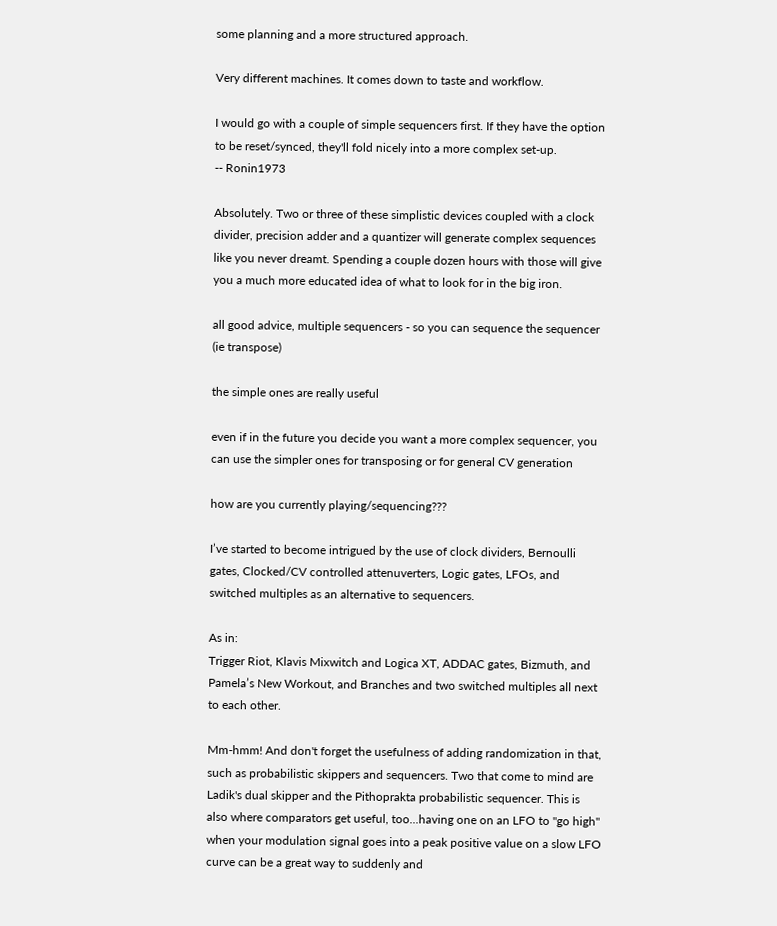some planning and a more structured approach.

Very different machines. It comes down to taste and workflow.

I would go with a couple of simple sequencers first. If they have the option to be reset/synced, they'll fold nicely into a more complex set-up.
-- Ronin1973

Absolutely. Two or three of these simplistic devices coupled with a clock divider, precision adder and a quantizer will generate complex sequences like you never dreamt. Spending a couple dozen hours with those will give you a much more educated idea of what to look for in the big iron.

all good advice, multiple sequencers - so you can sequence the sequencer (ie transpose)

the simple ones are really useful

even if in the future you decide you want a more complex sequencer, you can use the simpler ones for transposing or for general CV generation

how are you currently playing/sequencing???

I’ve started to become intrigued by the use of clock dividers, Bernoulli gates, Clocked/CV controlled attenuverters, Logic gates, LFOs, and switched multiples as an alternative to sequencers.

As in:
Trigger Riot, Klavis Mixwitch and Logica XT, ADDAC gates, Bizmuth, and Pamela’s New Workout, and Branches and two switched multiples all next to each other.

Mm-hmm! And don't forget the usefulness of adding randomization in that, such as probabilistic skippers and sequencers. Two that come to mind are Ladik's dual skipper and the Pithoprakta probabilistic sequencer. This is also where comparators get useful, too...having one on an LFO to "go high" when your modulation signal goes into a peak positive value on a slow LFO curve can be a great way to suddenly and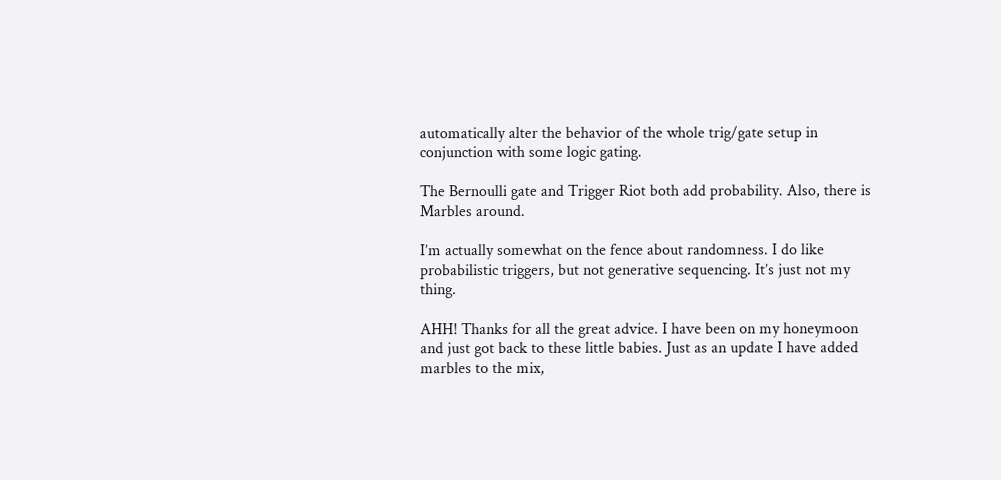automatically alter the behavior of the whole trig/gate setup in conjunction with some logic gating.

The Bernoulli gate and Trigger Riot both add probability. Also, there is Marbles around.

I’m actually somewhat on the fence about randomness. I do like probabilistic triggers, but not generative sequencing. It’s just not my thing.

AHH! Thanks for all the great advice. I have been on my honeymoon and just got back to these little babies. Just as an update I have added marbles to the mix,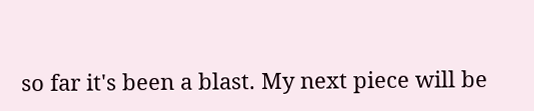so far it's been a blast. My next piece will be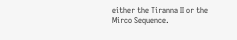either the Tiranna II or the Mirco Sequence.